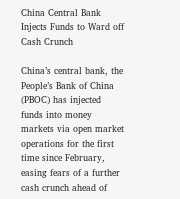China Central Bank Injects Funds to Ward off Cash Crunch

China’s central bank, the People’s Bank of China (PBOC) has injected funds into money markets via open market operations for the first time since February, easing fears of a further cash crunch ahead of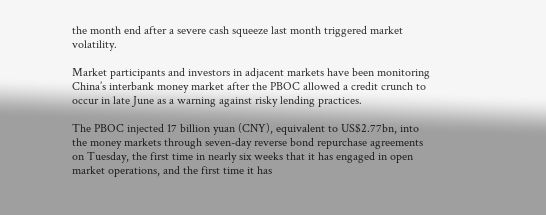the month end after a severe cash squeeze last month triggered market volatility.

Market participants and investors in adjacent markets have been monitoring China’s interbank money market after the PBOC allowed a credit crunch to occur in late June as a warning against risky lending practices.

The PBOC injected 17 billion yuan (CNY), equivalent to US$2.77bn, into the money markets through seven-day reverse bond repurchase agreements on Tuesday, the first time in nearly six weeks that it has engaged in open market operations, and the first time it has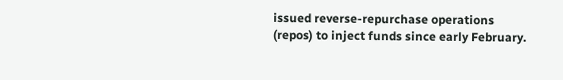issued reverse-repurchase operations (repos) to inject funds since early February.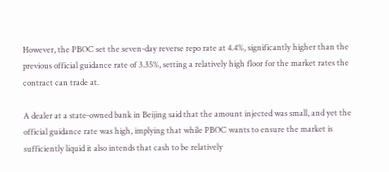However, the PBOC set the seven-day reverse repo rate at 4.4%, significantly higher than the previous official guidance rate of 3.35%, setting a relatively high floor for the market rates the contract can trade at.

A dealer at a state-owned bank in Beijing said that the amount injected was small, and yet the official guidance rate was high, implying that while PBOC wants to ensure the market is sufficiently liquid it also intends that cash to be relatively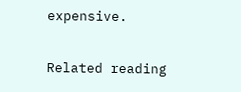expensive.


Related reading